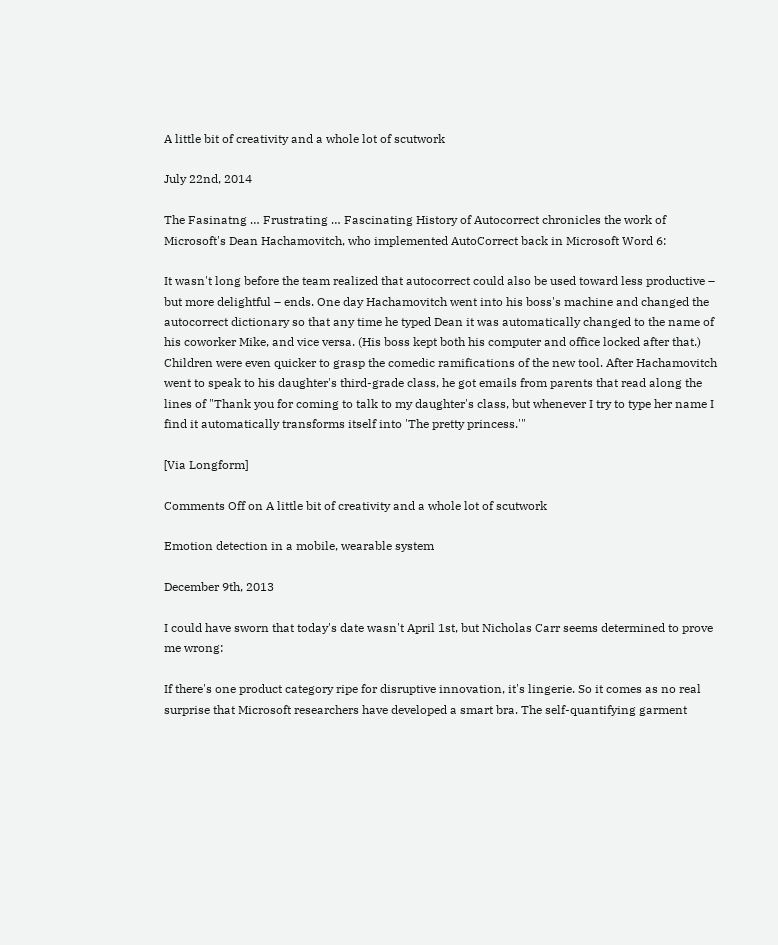A little bit of creativity and a whole lot of scutwork

July 22nd, 2014

The Fasinatng … Frustrating … Fascinating History of Autocorrect chronicles the work of Microsoft's Dean Hachamovitch, who implemented AutoCorrect back in Microsoft Word 6:

It wasn't long before the team realized that autocorrect could also be used toward less productive – but more delightful – ends. One day Hachamovitch went into his boss's machine and changed the autocorrect dictionary so that any time he typed Dean it was automatically changed to the name of his coworker Mike, and vice versa. (His boss kept both his computer and office locked after that.) Children were even quicker to grasp the comedic ramifications of the new tool. After Hachamovitch went to speak to his daughter's third-grade class, he got emails from parents that read along the lines of "Thank you for coming to talk to my daughter's class, but whenever I try to type her name I find it automatically transforms itself into 'The pretty princess.'"

[Via Longform]

Comments Off on A little bit of creativity and a whole lot of scutwork

Emotion detection in a mobile, wearable system

December 9th, 2013

I could have sworn that today's date wasn't April 1st, but Nicholas Carr seems determined to prove me wrong:

If there's one product category ripe for disruptive innovation, it's lingerie. So it comes as no real surprise that Microsoft researchers have developed a smart bra. The self-quantifying garment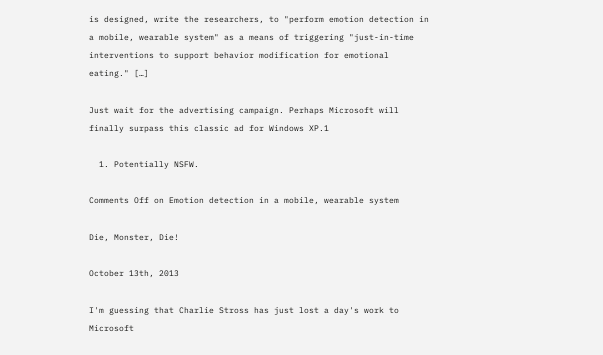is designed, write the researchers, to "perform emotion detection in a mobile, wearable system" as a means of triggering "just-in-time interventions to support behavior modification for emotional eating." […]

Just wait for the advertising campaign. Perhaps Microsoft will finally surpass this classic ad for Windows XP.1

  1. Potentially NSFW.

Comments Off on Emotion detection in a mobile, wearable system

Die, Monster, Die!

October 13th, 2013

I'm guessing that Charlie Stross has just lost a day's work to Microsoft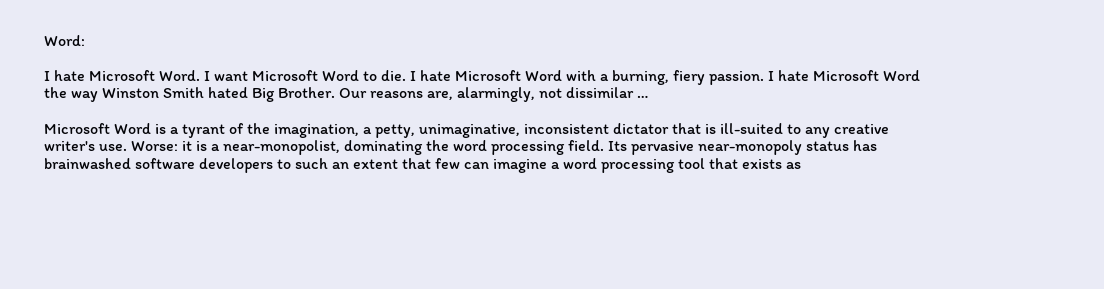Word:

I hate Microsoft Word. I want Microsoft Word to die. I hate Microsoft Word with a burning, fiery passion. I hate Microsoft Word the way Winston Smith hated Big Brother. Our reasons are, alarmingly, not dissimilar …

Microsoft Word is a tyrant of the imagination, a petty, unimaginative, inconsistent dictator that is ill-suited to any creative writer's use. Worse: it is a near-monopolist, dominating the word processing field. Its pervasive near-monopoly status has brainwashed software developers to such an extent that few can imagine a word processing tool that exists as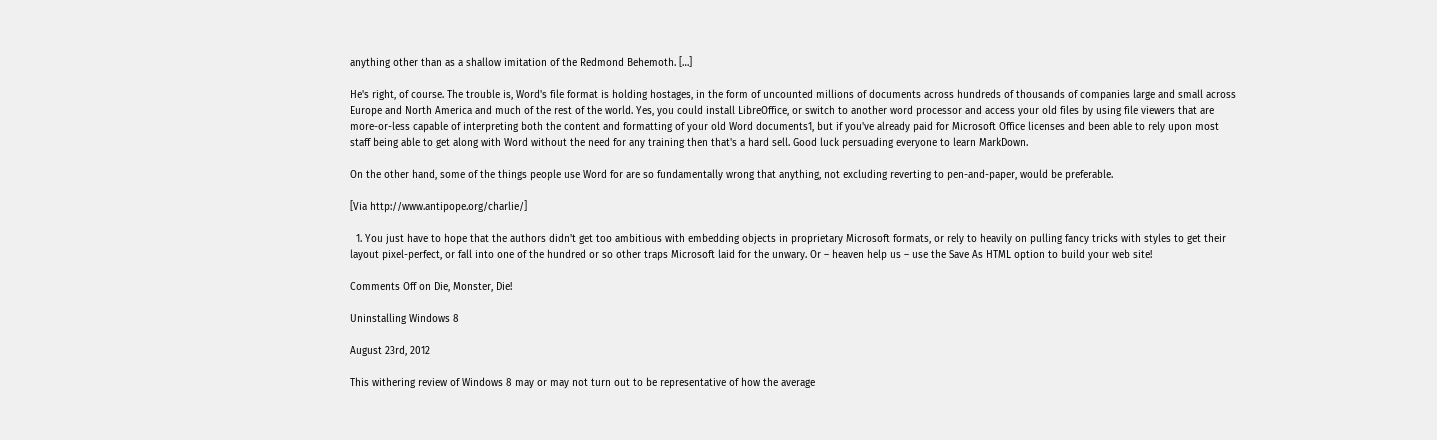anything other than as a shallow imitation of the Redmond Behemoth. […]

He's right, of course. The trouble is, Word's file format is holding hostages, in the form of uncounted millions of documents across hundreds of thousands of companies large and small across Europe and North America and much of the rest of the world. Yes, you could install LibreOffice, or switch to another word processor and access your old files by using file viewers that are more-or-less capable of interpreting both the content and formatting of your old Word documents1, but if you've already paid for Microsoft Office licenses and been able to rely upon most staff being able to get along with Word without the need for any training then that's a hard sell. Good luck persuading everyone to learn MarkDown.

On the other hand, some of the things people use Word for are so fundamentally wrong that anything, not excluding reverting to pen-and-paper, would be preferable.

[Via http://www.antipope.org/charlie/]

  1. You just have to hope that the authors didn't get too ambitious with embedding objects in proprietary Microsoft formats, or rely to heavily on pulling fancy tricks with styles to get their layout pixel-perfect, or fall into one of the hundred or so other traps Microsoft laid for the unwary. Or – heaven help us – use the Save As HTML option to build your web site!

Comments Off on Die, Monster, Die!

Uninstalling Windows 8

August 23rd, 2012

This withering review of Windows 8 may or may not turn out to be representative of how the average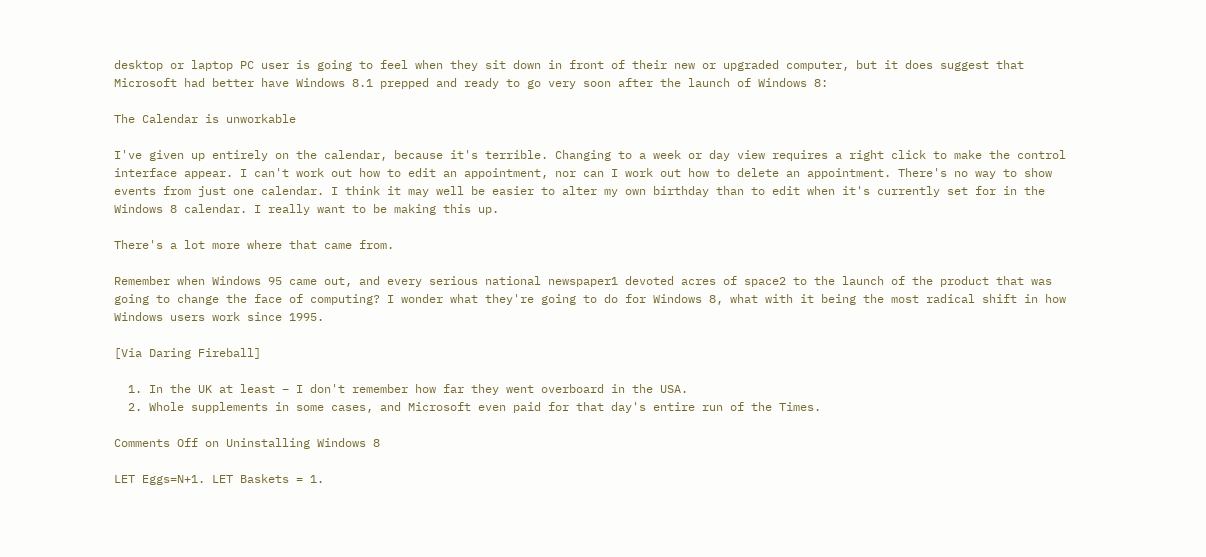desktop or laptop PC user is going to feel when they sit down in front of their new or upgraded computer, but it does suggest that Microsoft had better have Windows 8.1 prepped and ready to go very soon after the launch of Windows 8:

The Calendar is unworkable

I've given up entirely on the calendar, because it's terrible. Changing to a week or day view requires a right click to make the control interface appear. I can't work out how to edit an appointment, nor can I work out how to delete an appointment. There's no way to show events from just one calendar. I think it may well be easier to alter my own birthday than to edit when it's currently set for in the Windows 8 calendar. I really want to be making this up.

There's a lot more where that came from.

Remember when Windows 95 came out, and every serious national newspaper1 devoted acres of space2 to the launch of the product that was going to change the face of computing? I wonder what they're going to do for Windows 8, what with it being the most radical shift in how Windows users work since 1995.

[Via Daring Fireball]

  1. In the UK at least – I don't remember how far they went overboard in the USA.
  2. Whole supplements in some cases, and Microsoft even paid for that day's entire run of the Times.

Comments Off on Uninstalling Windows 8

LET Eggs=N+1. LET Baskets = 1.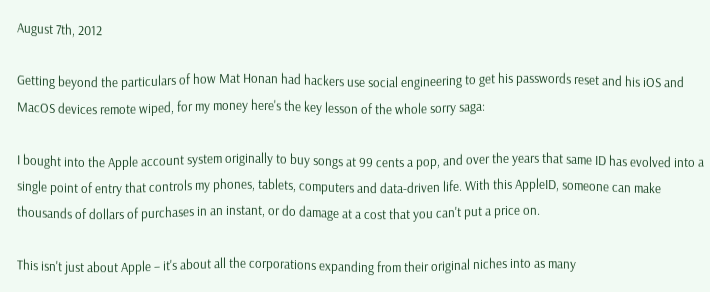August 7th, 2012

Getting beyond the particulars of how Mat Honan had hackers use social engineering to get his passwords reset and his iOS and MacOS devices remote wiped, for my money here's the key lesson of the whole sorry saga:

I bought into the Apple account system originally to buy songs at 99 cents a pop, and over the years that same ID has evolved into a single point of entry that controls my phones, tablets, computers and data-driven life. With this AppleID, someone can make thousands of dollars of purchases in an instant, or do damage at a cost that you can't put a price on.

This isn't just about Apple – it's about all the corporations expanding from their original niches into as many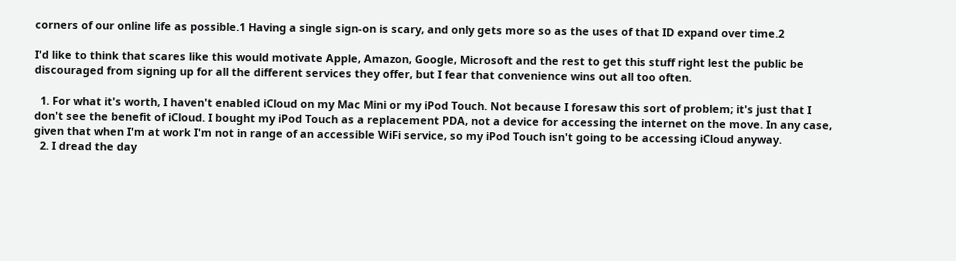corners of our online life as possible.1 Having a single sign-on is scary, and only gets more so as the uses of that ID expand over time.2

I'd like to think that scares like this would motivate Apple, Amazon, Google, Microsoft and the rest to get this stuff right lest the public be discouraged from signing up for all the different services they offer, but I fear that convenience wins out all too often.

  1. For what it's worth, I haven't enabled iCloud on my Mac Mini or my iPod Touch. Not because I foresaw this sort of problem; it's just that I don't see the benefit of iCloud. I bought my iPod Touch as a replacement PDA, not a device for accessing the internet on the move. In any case, given that when I'm at work I'm not in range of an accessible WiFi service, so my iPod Touch isn't going to be accessing iCloud anyway.
  2. I dread the day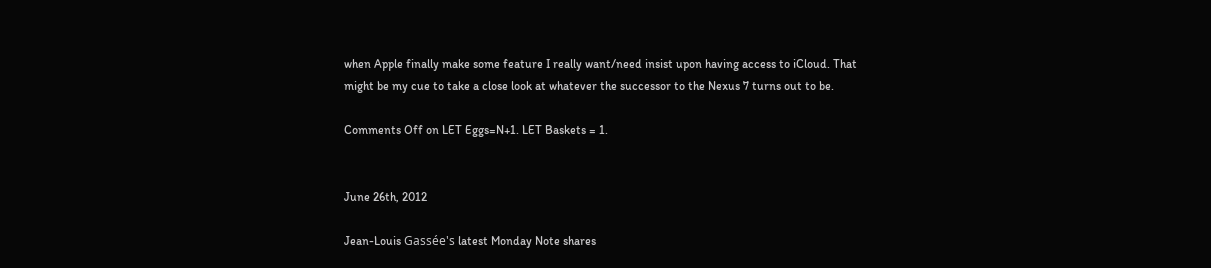when Apple finally make some feature I really want/need insist upon having access to iCloud. That might be my cue to take a close look at whatever the successor to the Nexus 7 turns out to be.

Comments Off on LET Eggs=N+1. LET Baskets = 1.


June 26th, 2012

Jean-Louis Gassée's latest Monday Note shares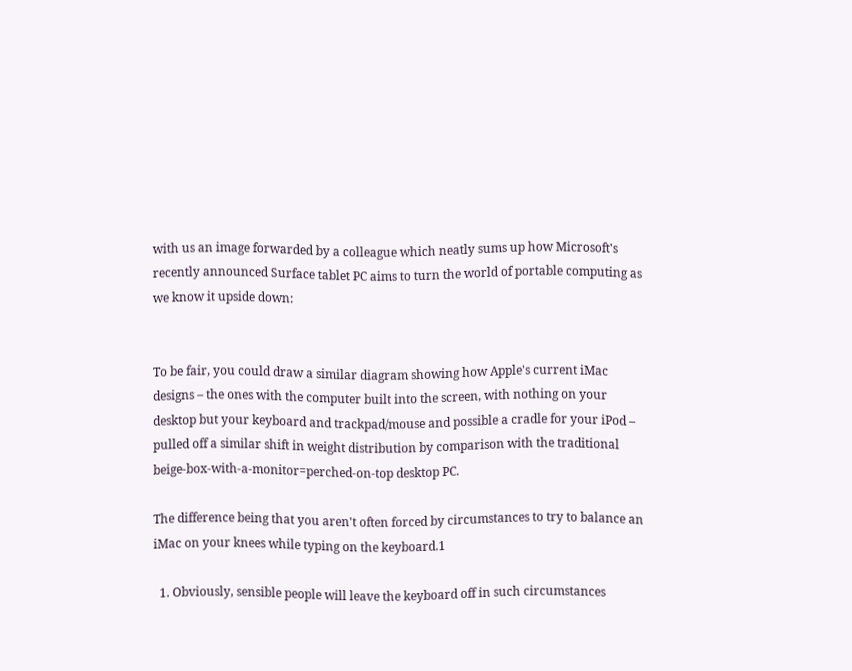with us an image forwarded by a colleague which neatly sums up how Microsoft's recently announced Surface tablet PC aims to turn the world of portable computing as we know it upside down:


To be fair, you could draw a similar diagram showing how Apple's current iMac designs – the ones with the computer built into the screen, with nothing on your desktop but your keyboard and trackpad/mouse and possible a cradle for your iPod – pulled off a similar shift in weight distribution by comparison with the traditional beige-box-with-a-monitor=perched-on-top desktop PC.

The difference being that you aren't often forced by circumstances to try to balance an iMac on your knees while typing on the keyboard.1

  1. Obviously, sensible people will leave the keyboard off in such circumstances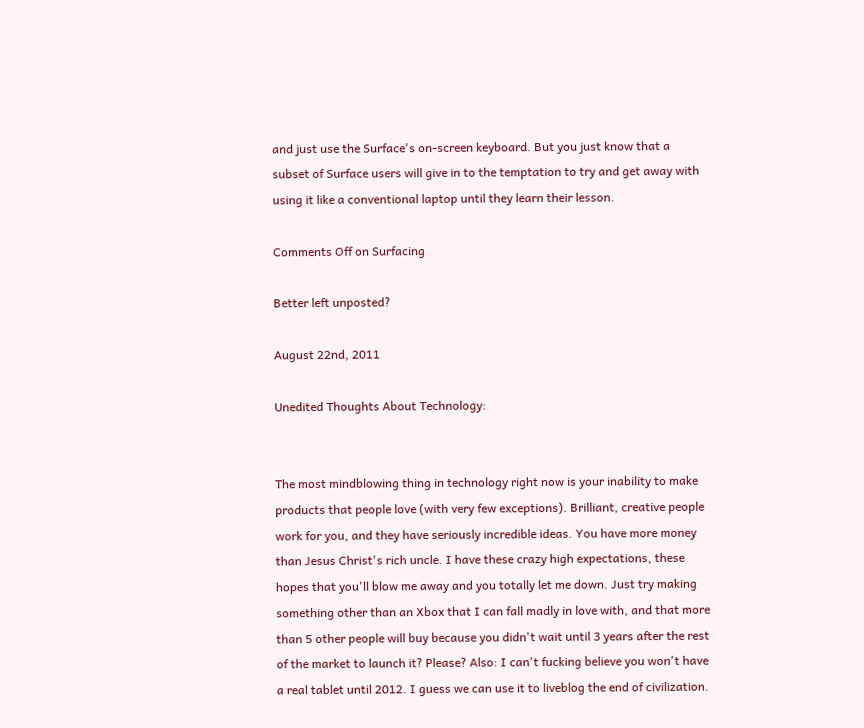and just use the Surface's on-screen keyboard. But you just know that a subset of Surface users will give in to the temptation to try and get away with using it like a conventional laptop until they learn their lesson.

Comments Off on Surfacing

Better left unposted?

August 22nd, 2011

Unedited Thoughts About Technology:


The most mindblowing thing in technology right now is your inability to make products that people love (with very few exceptions). Brilliant, creative people work for you, and they have seriously incredible ideas. You have more money than Jesus Christ's rich uncle. I have these crazy high expectations, these hopes that you'll blow me away and you totally let me down. Just try making something other than an Xbox that I can fall madly in love with, and that more than 5 other people will buy because you didn't wait until 3 years after the rest of the market to launch it? Please? Also: I can't fucking believe you won't have a real tablet until 2012. I guess we can use it to liveblog the end of civilization.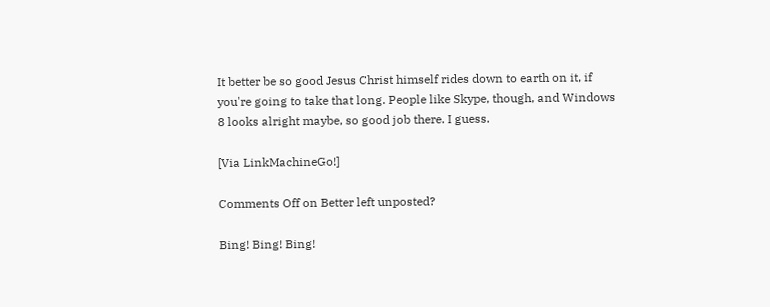It better be so good Jesus Christ himself rides down to earth on it, if you're going to take that long. People like Skype, though, and Windows 8 looks alright maybe, so good job there. I guess.

[Via LinkMachineGo!]

Comments Off on Better left unposted?

Bing! Bing! Bing!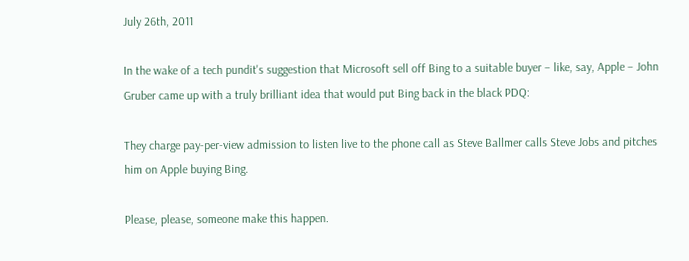July 26th, 2011

In the wake of a tech pundit's suggestion that Microsoft sell off Bing to a suitable buyer – like, say, Apple – John Gruber came up with a truly brilliant idea that would put Bing back in the black PDQ:

They charge pay-per-view admission to listen live to the phone call as Steve Ballmer calls Steve Jobs and pitches him on Apple buying Bing.

Please, please, someone make this happen.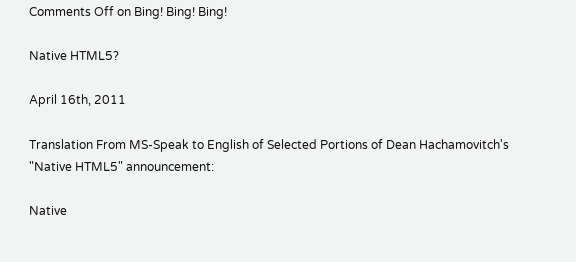Comments Off on Bing! Bing! Bing!

Native HTML5?

April 16th, 2011

Translation From MS-Speak to English of Selected Portions of Dean Hachamovitch's "Native HTML5" announcement:

Native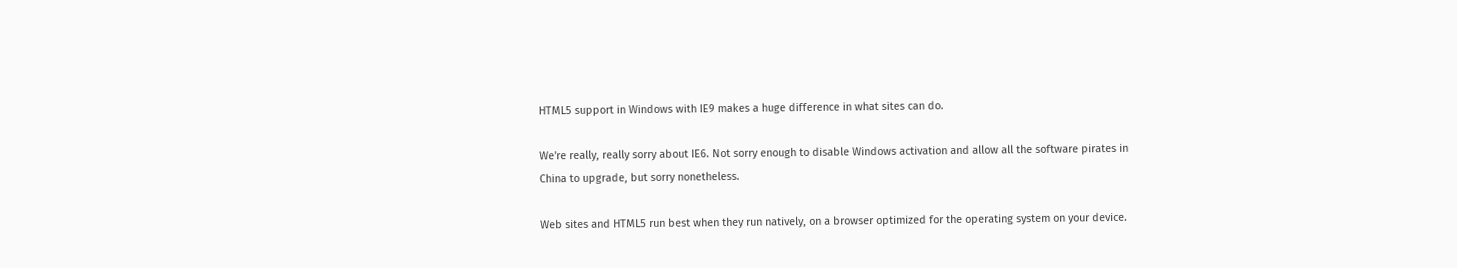HTML5 support in Windows with IE9 makes a huge difference in what sites can do.

We're really, really sorry about IE6. Not sorry enough to disable Windows activation and allow all the software pirates in China to upgrade, but sorry nonetheless.

Web sites and HTML5 run best when they run natively, on a browser optimized for the operating system on your device.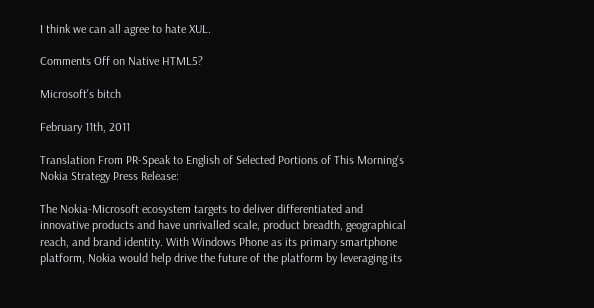I think we can all agree to hate XUL.

Comments Off on Native HTML5?

Microsoft's bitch

February 11th, 2011

Translation From PR-Speak to English of Selected Portions of This Morning's Nokia Strategy Press Release:

The Nokia-Microsoft ecosystem targets to deliver differentiated and innovative products and have unrivalled scale, product breadth, geographical reach, and brand identity. With Windows Phone as its primary smartphone platform, Nokia would help drive the future of the platform by leveraging its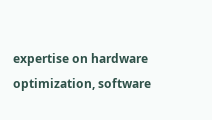expertise on hardware optimization, software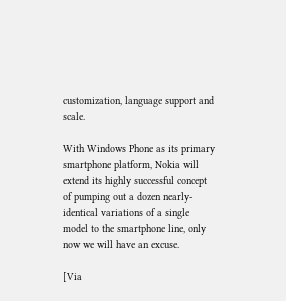customization, language support and scale.

With Windows Phone as its primary smartphone platform, Nokia will extend its highly successful concept of pumping out a dozen nearly-identical variations of a single model to the smartphone line, only now we will have an excuse.

[Via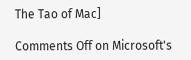The Tao of Mac]

Comments Off on Microsoft's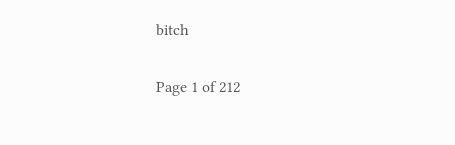bitch

Page 1 of 212